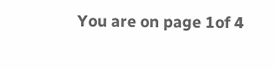You are on page 1of 4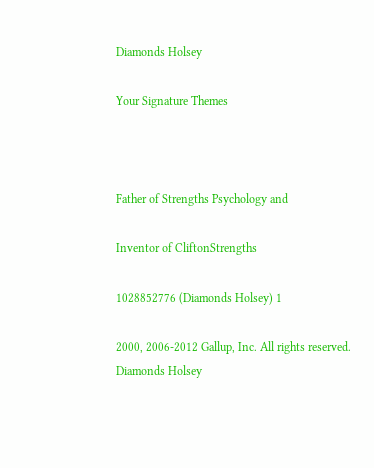Diamonds Holsey

Your Signature Themes



Father of Strengths Psychology and

Inventor of CliftonStrengths

1028852776 (Diamonds Holsey) 1

2000, 2006-2012 Gallup, Inc. All rights reserved.
Diamonds Holsey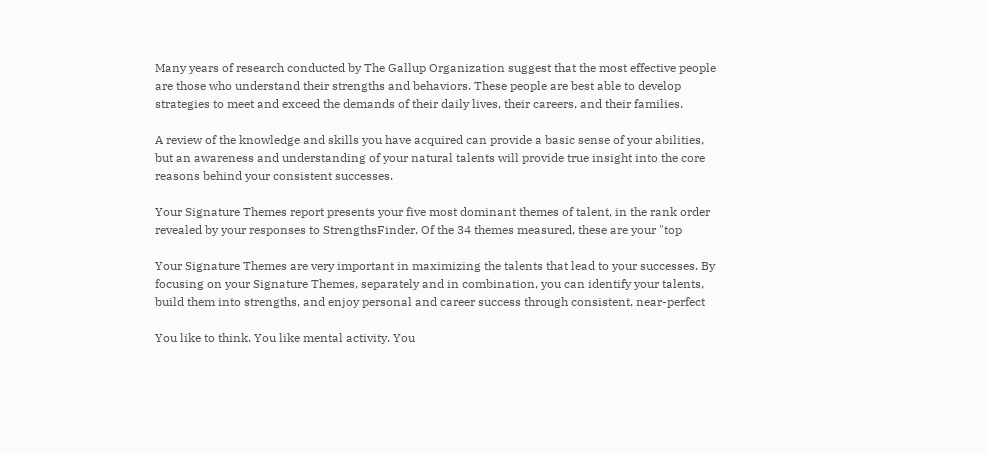Many years of research conducted by The Gallup Organization suggest that the most effective people
are those who understand their strengths and behaviors. These people are best able to develop
strategies to meet and exceed the demands of their daily lives, their careers, and their families.

A review of the knowledge and skills you have acquired can provide a basic sense of your abilities,
but an awareness and understanding of your natural talents will provide true insight into the core
reasons behind your consistent successes.

Your Signature Themes report presents your five most dominant themes of talent, in the rank order
revealed by your responses to StrengthsFinder. Of the 34 themes measured, these are your "top

Your Signature Themes are very important in maximizing the talents that lead to your successes. By
focusing on your Signature Themes, separately and in combination, you can identify your talents,
build them into strengths, and enjoy personal and career success through consistent, near-perfect

You like to think. You like mental activity. You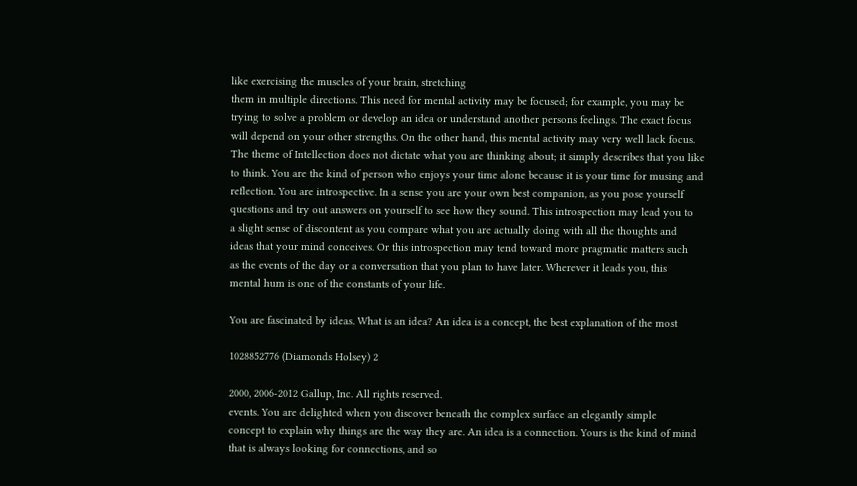like exercising the muscles of your brain, stretching
them in multiple directions. This need for mental activity may be focused; for example, you may be
trying to solve a problem or develop an idea or understand another persons feelings. The exact focus
will depend on your other strengths. On the other hand, this mental activity may very well lack focus.
The theme of Intellection does not dictate what you are thinking about; it simply describes that you like
to think. You are the kind of person who enjoys your time alone because it is your time for musing and
reflection. You are introspective. In a sense you are your own best companion, as you pose yourself
questions and try out answers on yourself to see how they sound. This introspection may lead you to
a slight sense of discontent as you compare what you are actually doing with all the thoughts and
ideas that your mind conceives. Or this introspection may tend toward more pragmatic matters such
as the events of the day or a conversation that you plan to have later. Wherever it leads you, this
mental hum is one of the constants of your life.

You are fascinated by ideas. What is an idea? An idea is a concept, the best explanation of the most

1028852776 (Diamonds Holsey) 2

2000, 2006-2012 Gallup, Inc. All rights reserved.
events. You are delighted when you discover beneath the complex surface an elegantly simple
concept to explain why things are the way they are. An idea is a connection. Yours is the kind of mind
that is always looking for connections, and so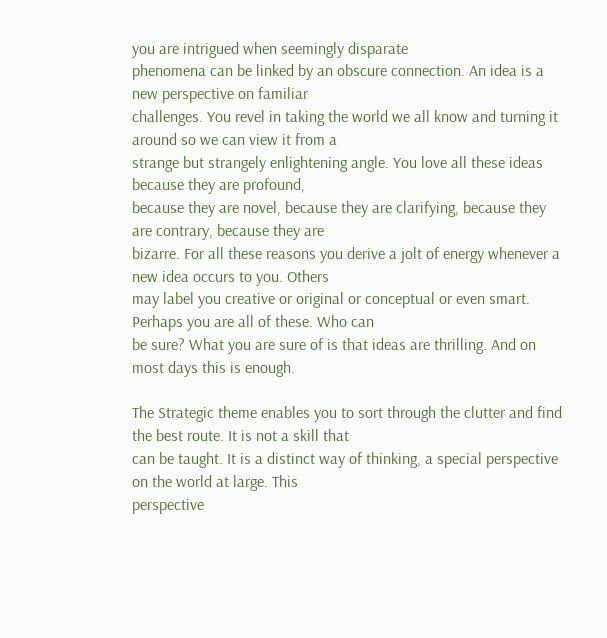you are intrigued when seemingly disparate
phenomena can be linked by an obscure connection. An idea is a new perspective on familiar
challenges. You revel in taking the world we all know and turning it around so we can view it from a
strange but strangely enlightening angle. You love all these ideas because they are profound,
because they are novel, because they are clarifying, because they are contrary, because they are
bizarre. For all these reasons you derive a jolt of energy whenever a new idea occurs to you. Others
may label you creative or original or conceptual or even smart. Perhaps you are all of these. Who can
be sure? What you are sure of is that ideas are thrilling. And on most days this is enough.

The Strategic theme enables you to sort through the clutter and find the best route. It is not a skill that
can be taught. It is a distinct way of thinking, a special perspective on the world at large. This
perspective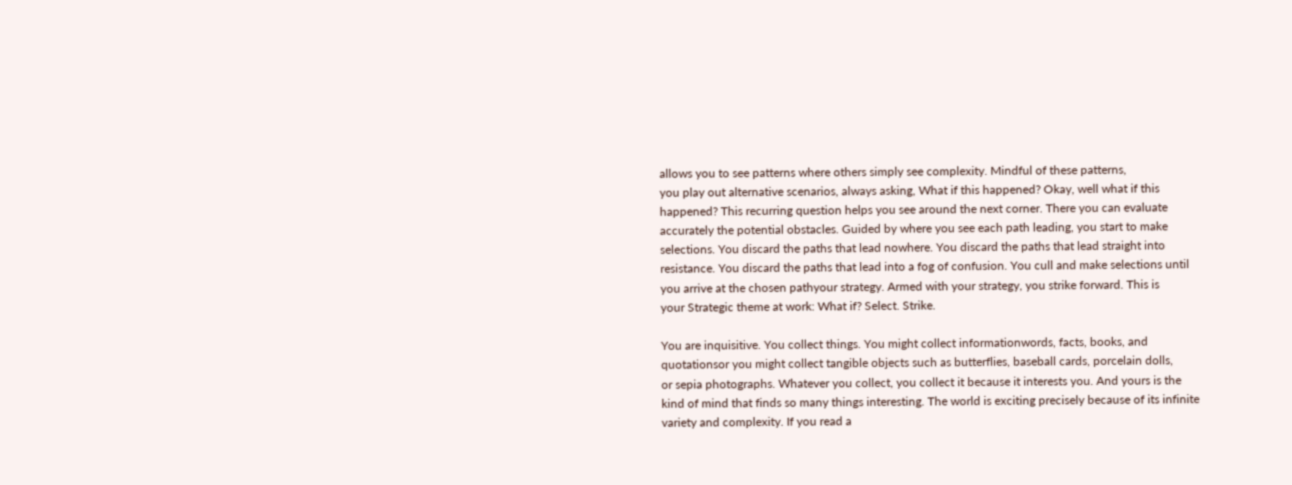allows you to see patterns where others simply see complexity. Mindful of these patterns,
you play out alternative scenarios, always asking, What if this happened? Okay, well what if this
happened? This recurring question helps you see around the next corner. There you can evaluate
accurately the potential obstacles. Guided by where you see each path leading, you start to make
selections. You discard the paths that lead nowhere. You discard the paths that lead straight into
resistance. You discard the paths that lead into a fog of confusion. You cull and make selections until
you arrive at the chosen pathyour strategy. Armed with your strategy, you strike forward. This is
your Strategic theme at work: What if? Select. Strike.

You are inquisitive. You collect things. You might collect informationwords, facts, books, and
quotationsor you might collect tangible objects such as butterflies, baseball cards, porcelain dolls,
or sepia photographs. Whatever you collect, you collect it because it interests you. And yours is the
kind of mind that finds so many things interesting. The world is exciting precisely because of its infinite
variety and complexity. If you read a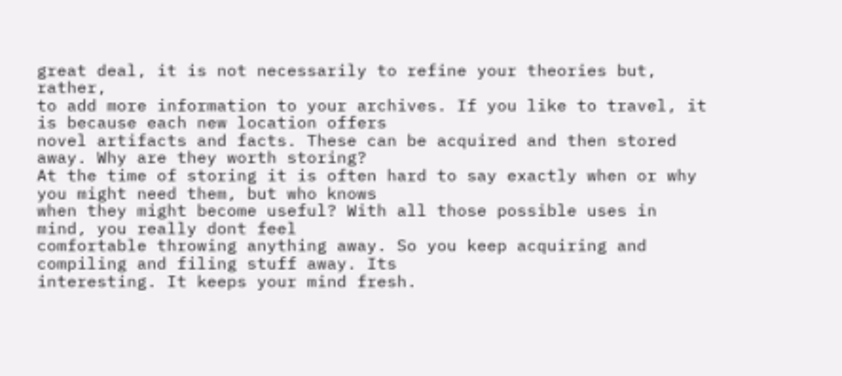great deal, it is not necessarily to refine your theories but, rather,
to add more information to your archives. If you like to travel, it is because each new location offers
novel artifacts and facts. These can be acquired and then stored away. Why are they worth storing?
At the time of storing it is often hard to say exactly when or why you might need them, but who knows
when they might become useful? With all those possible uses in mind, you really dont feel
comfortable throwing anything away. So you keep acquiring and compiling and filing stuff away. Its
interesting. It keeps your mind fresh.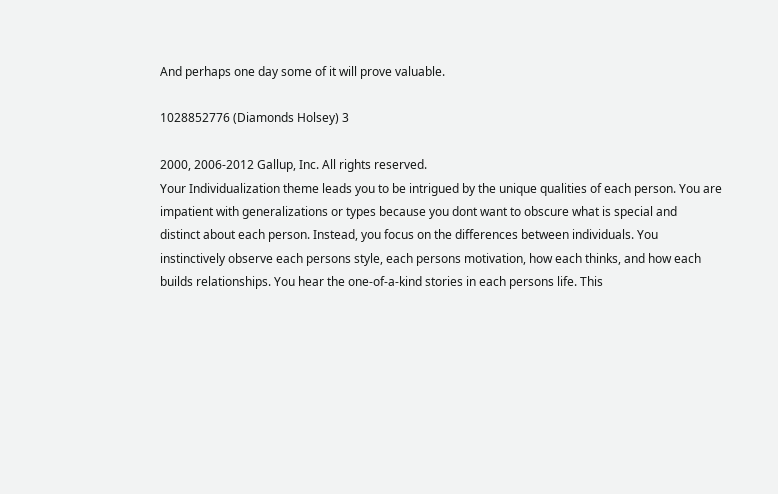And perhaps one day some of it will prove valuable.

1028852776 (Diamonds Holsey) 3

2000, 2006-2012 Gallup, Inc. All rights reserved.
Your Individualization theme leads you to be intrigued by the unique qualities of each person. You are
impatient with generalizations or types because you dont want to obscure what is special and
distinct about each person. Instead, you focus on the differences between individuals. You
instinctively observe each persons style, each persons motivation, how each thinks, and how each
builds relationships. You hear the one-of-a-kind stories in each persons life. This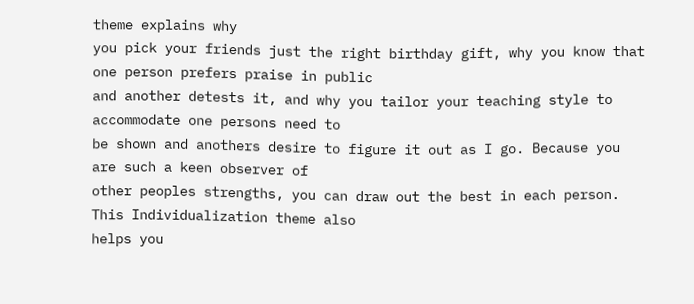theme explains why
you pick your friends just the right birthday gift, why you know that one person prefers praise in public
and another detests it, and why you tailor your teaching style to accommodate one persons need to
be shown and anothers desire to figure it out as I go. Because you are such a keen observer of
other peoples strengths, you can draw out the best in each person. This Individualization theme also
helps you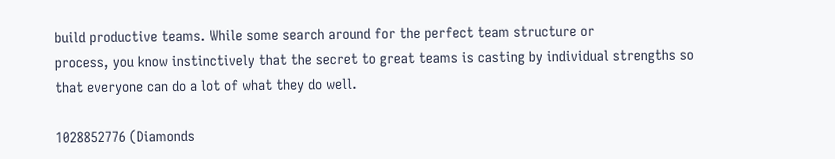build productive teams. While some search around for the perfect team structure or
process, you know instinctively that the secret to great teams is casting by individual strengths so
that everyone can do a lot of what they do well.

1028852776 (Diamonds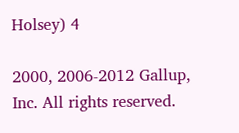Holsey) 4

2000, 2006-2012 Gallup, Inc. All rights reserved.